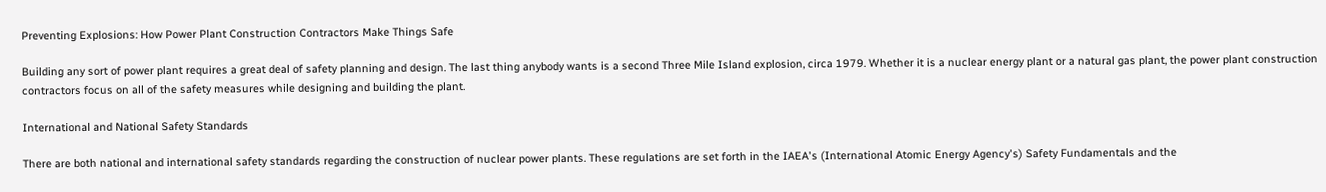Preventing Explosions: How Power Plant Construction Contractors Make Things Safe

Building any sort of power plant requires a great deal of safety planning and design. The last thing anybody wants is a second Three Mile Island explosion, circa 1979. Whether it is a nuclear energy plant or a natural gas plant, the power plant construction contractors focus on all of the safety measures while designing and building the plant.

International and National Safety Standards

There are both national and international safety standards regarding the construction of nuclear power plants. These regulations are set forth in the IAEA's (International Atomic Energy Agency's) Safety Fundamentals and the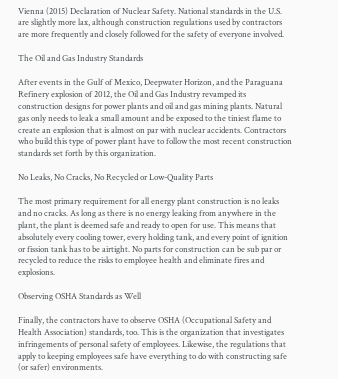Vienna (2015) Declaration of Nuclear Safety. National standards in the U.S. are slightly more lax, although construction regulations used by contractors are more frequently and closely followed for the safety of everyone involved.

The Oil and Gas Industry Standards

After events in the Gulf of Mexico, Deepwater Horizon, and the Paraguana Refinery explosion of 2012, the Oil and Gas Industry revamped its construction designs for power plants and oil and gas mining plants. Natural gas only needs to leak a small amount and be exposed to the tiniest flame to create an explosion that is almost on par with nuclear accidents. Contractors who build this type of power plant have to follow the most recent construction standards set forth by this organization.

No Leaks, No Cracks, No Recycled or Low-Quality Parts

The most primary requirement for all energy plant construction is no leaks and no cracks. As long as there is no energy leaking from anywhere in the plant, the plant is deemed safe and ready to open for use. This means that absolutely every cooling tower, every holding tank, and every point of ignition or fission tank has to be airtight. No parts for construction can be sub par or recycled to reduce the risks to employee health and eliminate fires and explosions.

Observing OSHA Standards as Well

Finally, the contractors have to observe OSHA (Occupational Safety and Health Association) standards, too. This is the organization that investigates infringements of personal safety of employees. Likewise, the regulations that apply to keeping employees safe have everything to do with constructing safe (or safer) environments.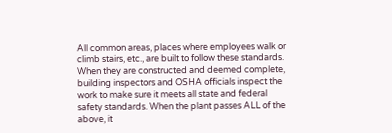All common areas, places where employees walk or climb stairs, etc., are built to follow these standards. When they are constructed and deemed complete, building inspectors and OSHA officials inspect the work to make sure it meets all state and federal safety standards. When the plant passes ALL of the above, it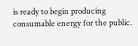is ready to begin producing consumable energy for the public.